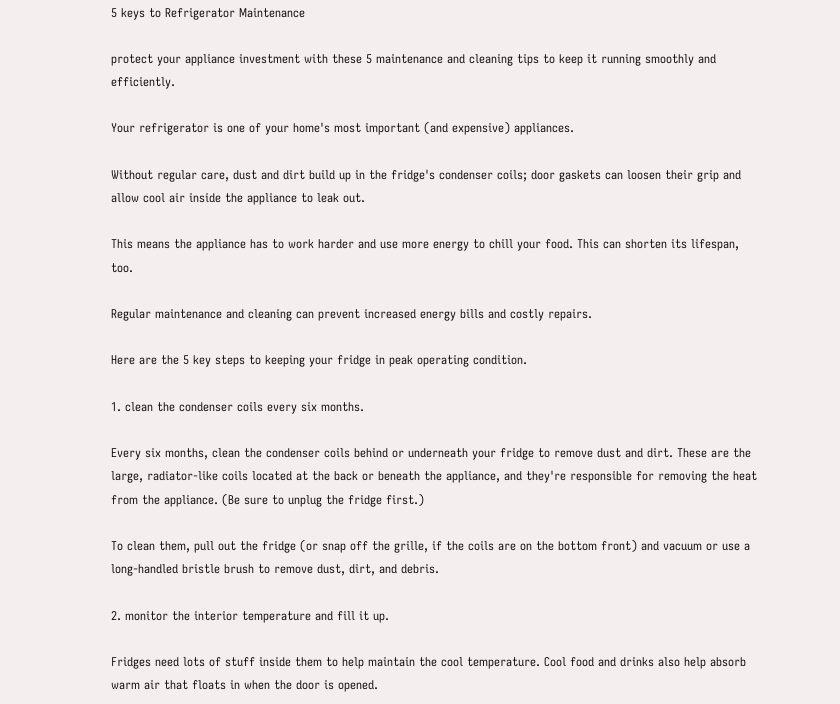5 keys to Refrigerator Maintenance

protect your appliance investment with these 5 maintenance and cleaning tips to keep it running smoothly and efficiently.

Your refrigerator is one of your home's most important (and expensive) appliances.

Without regular care, dust and dirt build up in the fridge's condenser coils; door gaskets can loosen their grip and allow cool air inside the appliance to leak out.

This means the appliance has to work harder and use more energy to chill your food. This can shorten its lifespan, too.

Regular maintenance and cleaning can prevent increased energy bills and costly repairs.

Here are the 5 key steps to keeping your fridge in peak operating condition.

1. clean the condenser coils every six months.

Every six months, clean the condenser coils behind or underneath your fridge to remove dust and dirt. These are the large, radiator-like coils located at the back or beneath the appliance, and they're responsible for removing the heat from the appliance. (Be sure to unplug the fridge first.)

To clean them, pull out the fridge (or snap off the grille, if the coils are on the bottom front) and vacuum or use a long-handled bristle brush to remove dust, dirt, and debris.

2. monitor the interior temperature and fill it up.

Fridges need lots of stuff inside them to help maintain the cool temperature. Cool food and drinks also help absorb warm air that floats in when the door is opened.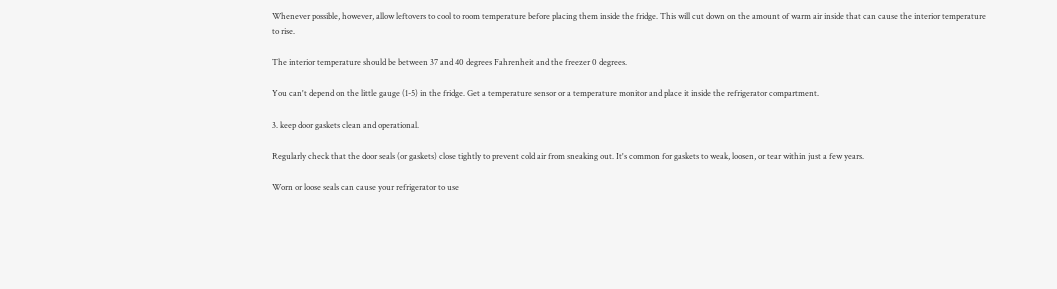Whenever possible, however, allow leftovers to cool to room temperature before placing them inside the fridge. This will cut down on the amount of warm air inside that can cause the interior temperature to rise.

The interior temperature should be between 37 and 40 degrees Fahrenheit and the freezer 0 degrees.

You can't depend on the little gauge (1-5) in the fridge. Get a temperature sensor or a temperature monitor and place it inside the refrigerator compartment.

3. keep door gaskets clean and operational.

Regularly check that the door seals (or gaskets) close tightly to prevent cold air from sneaking out. It's common for gaskets to weak, loosen, or tear within just a few years.

Worn or loose seals can cause your refrigerator to use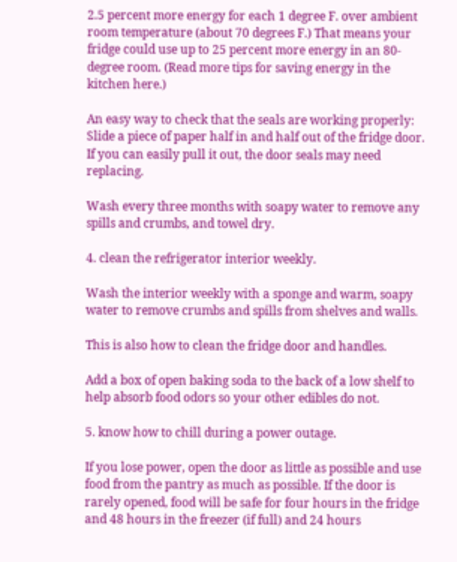2.5 percent more energy for each 1 degree F. over ambient room temperature (about 70 degrees F.) That means your fridge could use up to 25 percent more energy in an 80-degree room. (Read more tips for saving energy in the kitchen here.)

An easy way to check that the seals are working properly: Slide a piece of paper half in and half out of the fridge door. If you can easily pull it out, the door seals may need replacing.

Wash every three months with soapy water to remove any spills and crumbs, and towel dry.

4. clean the refrigerator interior weekly.

Wash the interior weekly with a sponge and warm, soapy water to remove crumbs and spills from shelves and walls.

This is also how to clean the fridge door and handles.

Add a box of open baking soda to the back of a low shelf to help absorb food odors so your other edibles do not.

5. know how to chill during a power outage.

If you lose power, open the door as little as possible and use food from the pantry as much as possible. If the door is rarely opened, food will be safe for four hours in the fridge and 48 hours in the freezer (if full) and 24 hours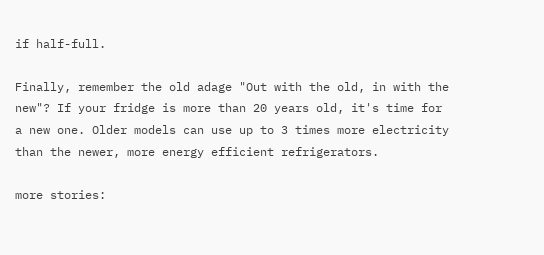if half-full.

Finally, remember the old adage "Out with the old, in with the new"? If your fridge is more than 20 years old, it's time for a new one. Older models can use up to 3 times more electricity than the newer, more energy efficient refrigerators.

more stories: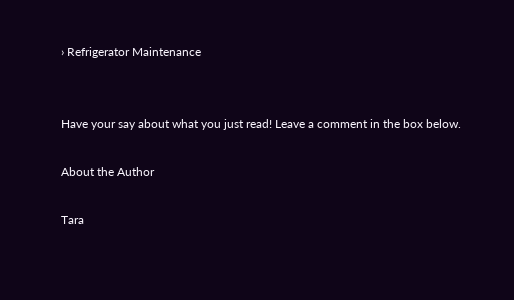› Refrigerator Maintenance


Have your say about what you just read! Leave a comment in the box below.

About the Author

Tara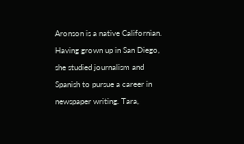Aronson is a native Californian. Having grown up in San Diego, she studied journalism and Spanish to pursue a career in newspaper writing. Tara,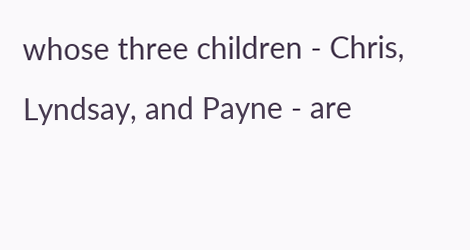whose three children - Chris, Lyndsay, and Payne - are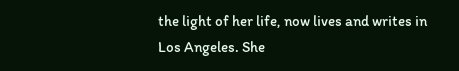the light of her life, now lives and writes in Los Angeles. She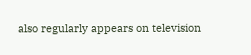also regularly appears on television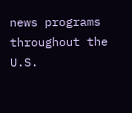news programs throughout the U.S.